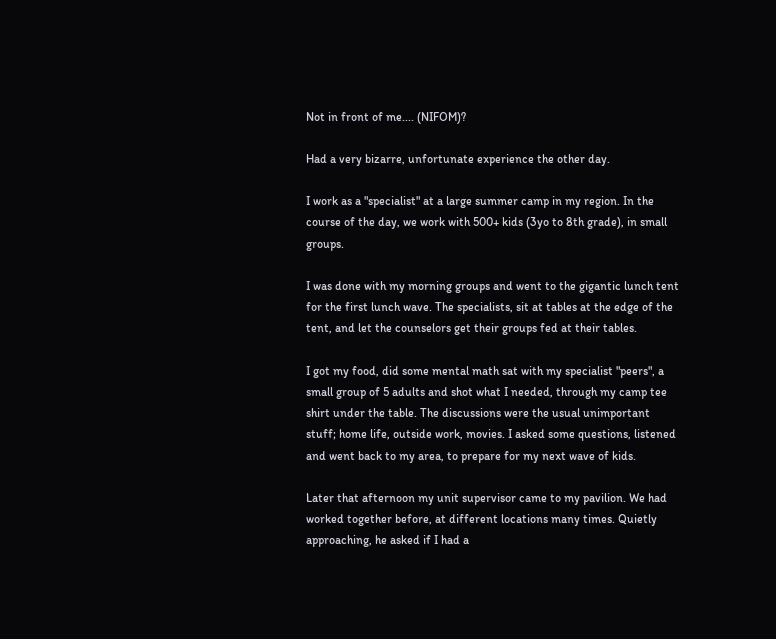Not in front of me.... (NIFOM)?

Had a very bizarre, unfortunate experience the other day.

I work as a "specialist" at a large summer camp in my region. In the course of the day, we work with 500+ kids (3yo to 8th grade), in small groups.

I was done with my morning groups and went to the gigantic lunch tent for the first lunch wave. The specialists, sit at tables at the edge of the tent, and let the counselors get their groups fed at their tables.

I got my food, did some mental math sat with my specialist "peers", a small group of 5 adults and shot what I needed, through my camp tee shirt under the table. The discussions were the usual unimportant stuff; home life, outside work, movies. I asked some questions, listened and went back to my area, to prepare for my next wave of kids.

Later that afternoon my unit supervisor came to my pavilion. We had worked together before, at different locations many times. Quietly approaching, he asked if I had a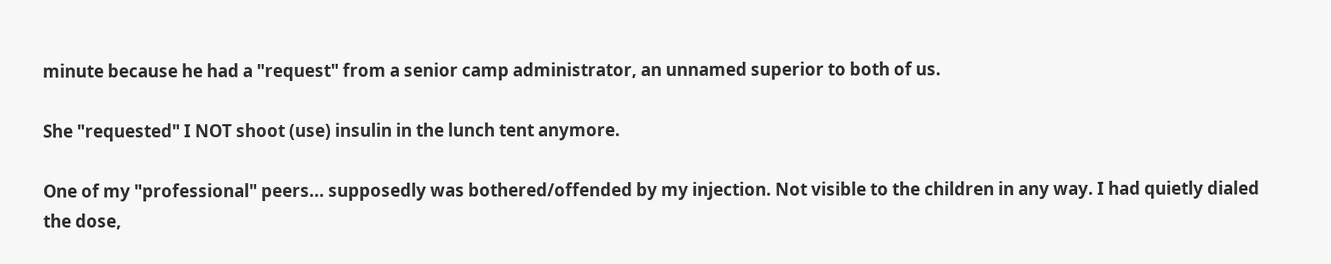minute because he had a "request" from a senior camp administrator, an unnamed superior to both of us.

She "requested" I NOT shoot (use) insulin in the lunch tent anymore.

One of my "professional" peers... supposedly was bothered/offended by my injection. Not visible to the children in any way. I had quietly dialed the dose,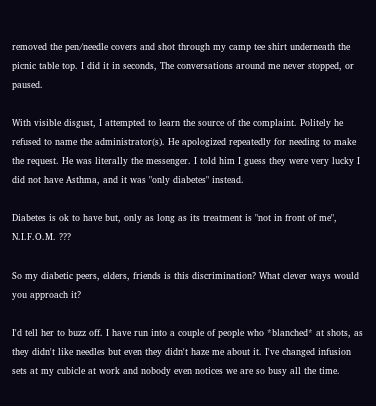removed the pen/needle covers and shot through my camp tee shirt underneath the picnic table top. I did it in seconds, The conversations around me never stopped, or paused.

With visible disgust, I attempted to learn the source of the complaint. Politely he refused to name the administrator(s). He apologized repeatedly for needing to make the request. He was literally the messenger. I told him I guess they were very lucky I did not have Asthma, and it was "only diabetes" instead.

Diabetes is ok to have but, only as long as its treatment is "not in front of me", N.I.F.O.M. ???

So my diabetic peers, elders, friends is this discrimination? What clever ways would you approach it?

I'd tell her to buzz off. I have run into a couple of people who *blanched* at shots, as they didn't like needles but even they didn't haze me about it. I've changed infusion sets at my cubicle at work and nobody even notices we are so busy all the time.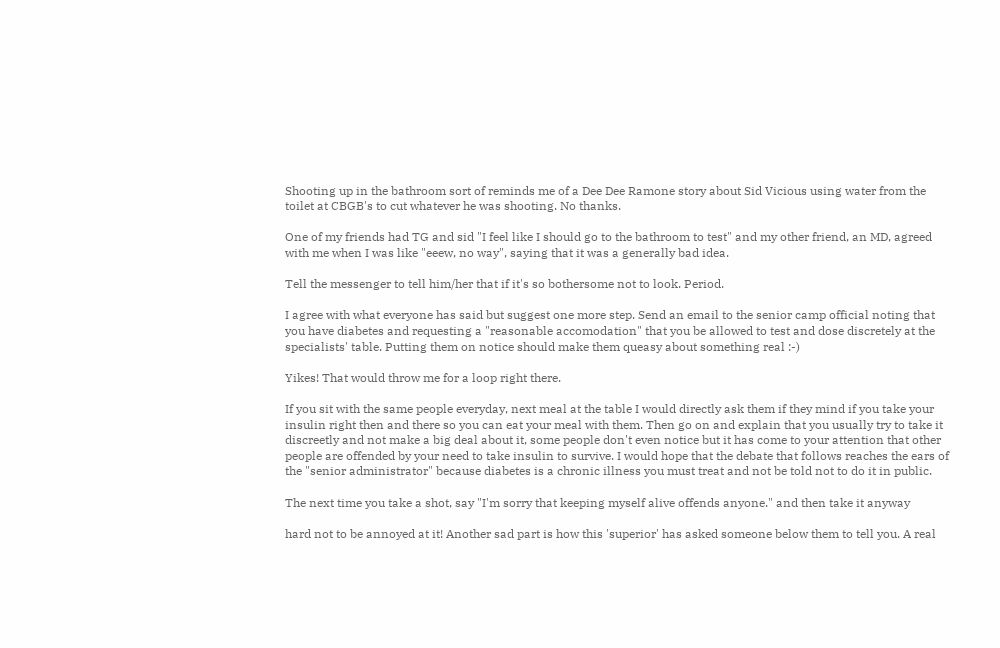Shooting up in the bathroom sort of reminds me of a Dee Dee Ramone story about Sid Vicious using water from the toilet at CBGB's to cut whatever he was shooting. No thanks.

One of my friends had TG and sid "I feel like I should go to the bathroom to test" and my other friend, an MD, agreed with me when I was like "eeew, no way", saying that it was a generally bad idea.

Tell the messenger to tell him/her that if it's so bothersome not to look. Period.

I agree with what everyone has said but suggest one more step. Send an email to the senior camp official noting that you have diabetes and requesting a "reasonable accomodation" that you be allowed to test and dose discretely at the specialists' table. Putting them on notice should make them queasy about something real :-)

Yikes! That would throw me for a loop right there.

If you sit with the same people everyday, next meal at the table I would directly ask them if they mind if you take your insulin right then and there so you can eat your meal with them. Then go on and explain that you usually try to take it discreetly and not make a big deal about it, some people don't even notice but it has come to your attention that other people are offended by your need to take insulin to survive. I would hope that the debate that follows reaches the ears of the "senior administrator" because diabetes is a chronic illness you must treat and not be told not to do it in public.

The next time you take a shot, say "I'm sorry that keeping myself alive offends anyone." and then take it anyway

hard not to be annoyed at it! Another sad part is how this 'superior' has asked someone below them to tell you. A real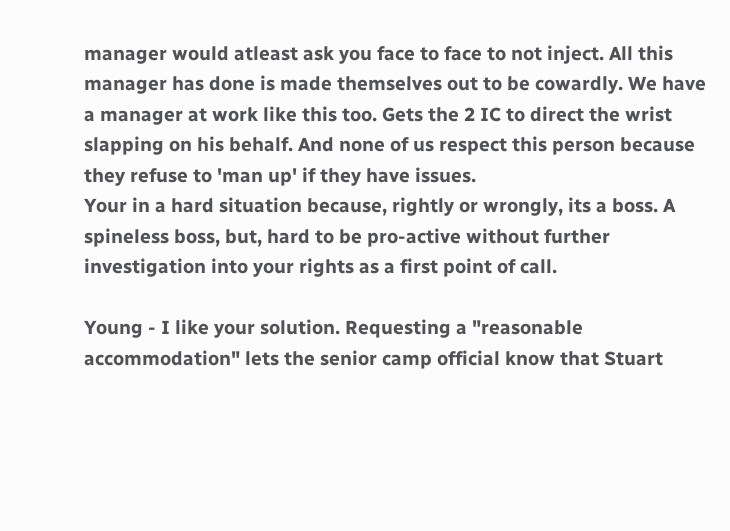manager would atleast ask you face to face to not inject. All this manager has done is made themselves out to be cowardly. We have a manager at work like this too. Gets the 2 IC to direct the wrist slapping on his behalf. And none of us respect this person because they refuse to 'man up' if they have issues.
Your in a hard situation because, rightly or wrongly, its a boss. A spineless boss, but, hard to be pro-active without further investigation into your rights as a first point of call.

Young - I like your solution. Requesting a "reasonable accommodation" lets the senior camp official know that Stuart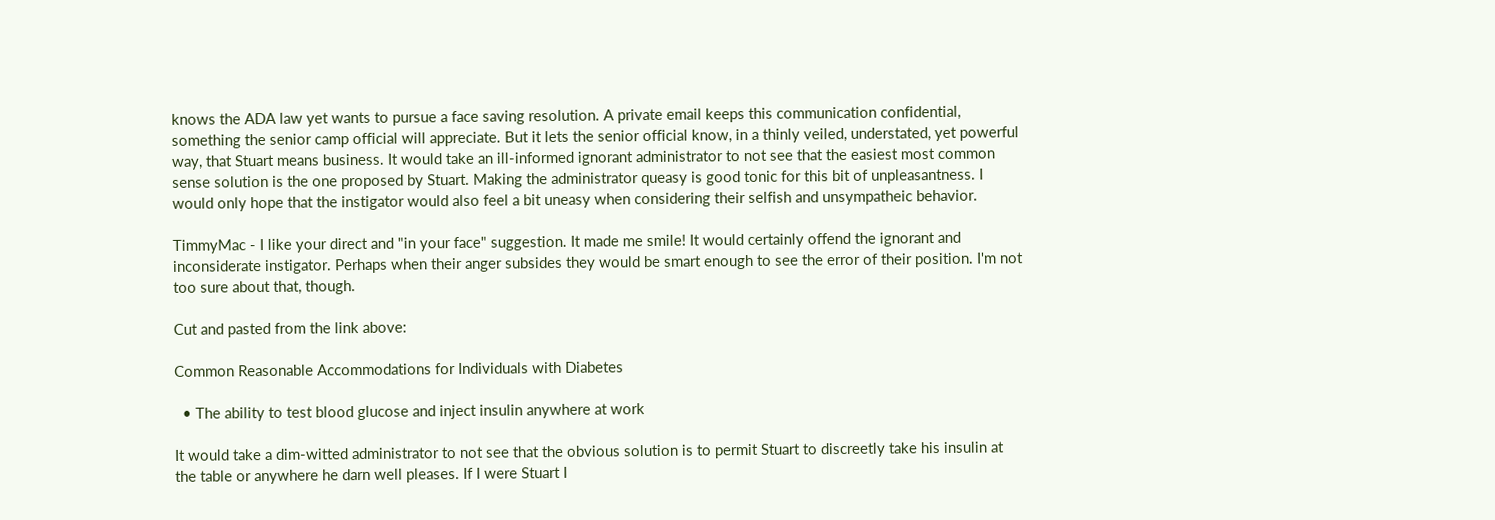knows the ADA law yet wants to pursue a face saving resolution. A private email keeps this communication confidential, something the senior camp official will appreciate. But it lets the senior official know, in a thinly veiled, understated, yet powerful way, that Stuart means business. It would take an ill-informed ignorant administrator to not see that the easiest most common sense solution is the one proposed by Stuart. Making the administrator queasy is good tonic for this bit of unpleasantness. I would only hope that the instigator would also feel a bit uneasy when considering their selfish and unsympatheic behavior.

TimmyMac - I like your direct and "in your face" suggestion. It made me smile! It would certainly offend the ignorant and inconsiderate instigator. Perhaps when their anger subsides they would be smart enough to see the error of their position. I'm not too sure about that, though.

Cut and pasted from the link above:

Common Reasonable Accommodations for Individuals with Diabetes

  • The ability to test blood glucose and inject insulin anywhere at work

It would take a dim-witted administrator to not see that the obvious solution is to permit Stuart to discreetly take his insulin at the table or anywhere he darn well pleases. If I were Stuart I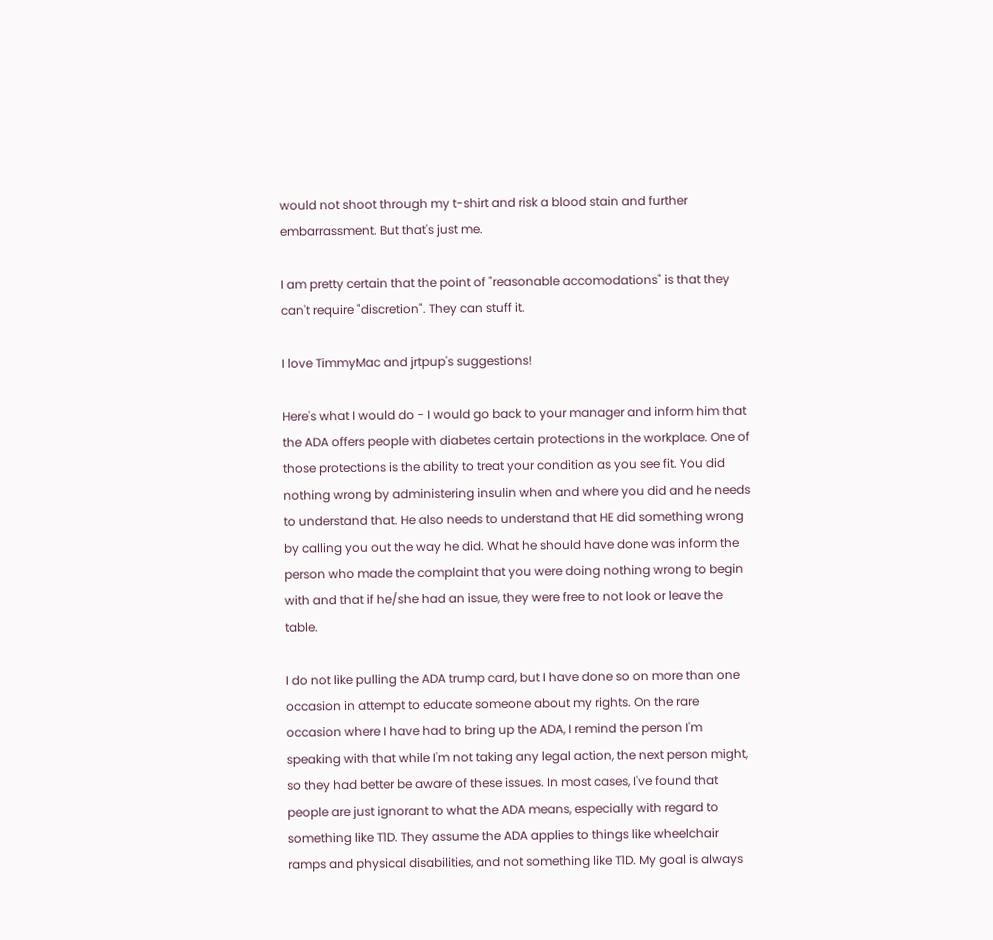would not shoot through my t-shirt and risk a blood stain and further embarrassment. But that's just me.

I am pretty certain that the point of "reasonable accomodations" is that they can't require "discretion". They can stuff it.

I love TimmyMac and jrtpup's suggestions!

Here's what I would do - I would go back to your manager and inform him that the ADA offers people with diabetes certain protections in the workplace. One of those protections is the ability to treat your condition as you see fit. You did nothing wrong by administering insulin when and where you did and he needs to understand that. He also needs to understand that HE did something wrong by calling you out the way he did. What he should have done was inform the person who made the complaint that you were doing nothing wrong to begin with and that if he/she had an issue, they were free to not look or leave the table.

I do not like pulling the ADA trump card, but I have done so on more than one occasion in attempt to educate someone about my rights. On the rare occasion where I have had to bring up the ADA, I remind the person I'm speaking with that while I'm not taking any legal action, the next person might, so they had better be aware of these issues. In most cases, I've found that people are just ignorant to what the ADA means, especially with regard to something like T1D. They assume the ADA applies to things like wheelchair ramps and physical disabilities, and not something like T1D. My goal is always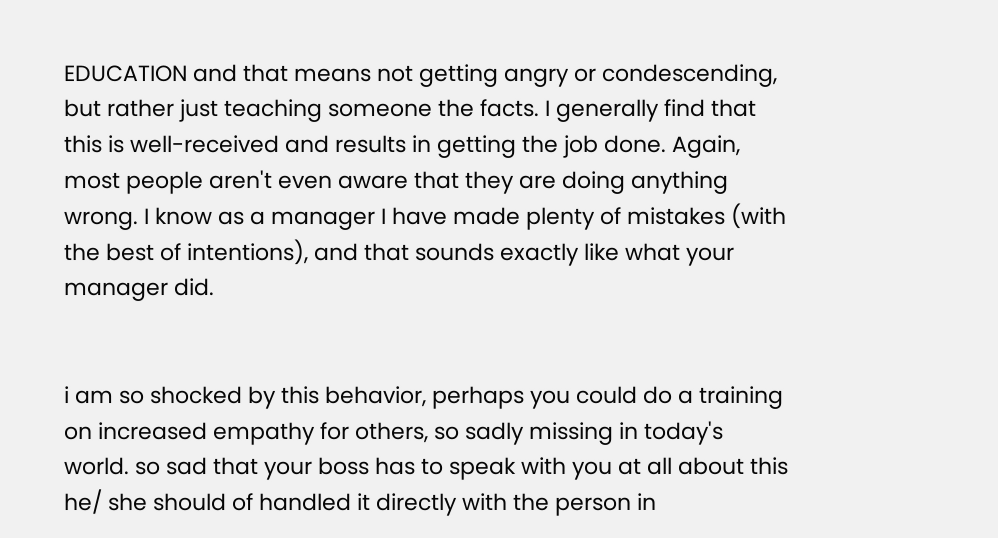EDUCATION and that means not getting angry or condescending, but rather just teaching someone the facts. I generally find that this is well-received and results in getting the job done. Again, most people aren't even aware that they are doing anything wrong. I know as a manager I have made plenty of mistakes (with the best of intentions), and that sounds exactly like what your manager did.


i am so shocked by this behavior, perhaps you could do a training on increased empathy for others, so sadly missing in today's world. so sad that your boss has to speak with you at all about this he/ she should of handled it directly with the person in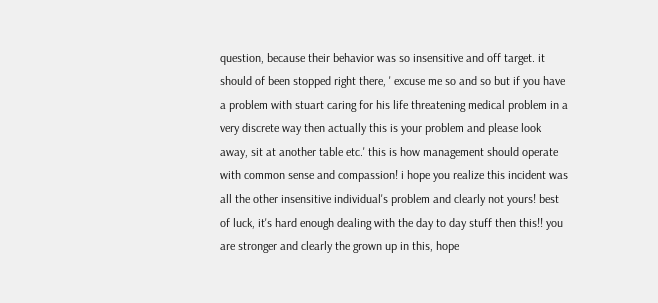question, because their behavior was so insensitive and off target. it should of been stopped right there, ' excuse me so and so but if you have a problem with stuart caring for his life threatening medical problem in a very discrete way then actually this is your problem and please look away, sit at another table etc.' this is how management should operate with common sense and compassion! i hope you realize this incident was all the other insensitive individual's problem and clearly not yours! best of luck, it's hard enough dealing with the day to day stuff then this!! you are stronger and clearly the grown up in this, hope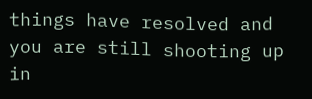things have resolved and you are still shooting up in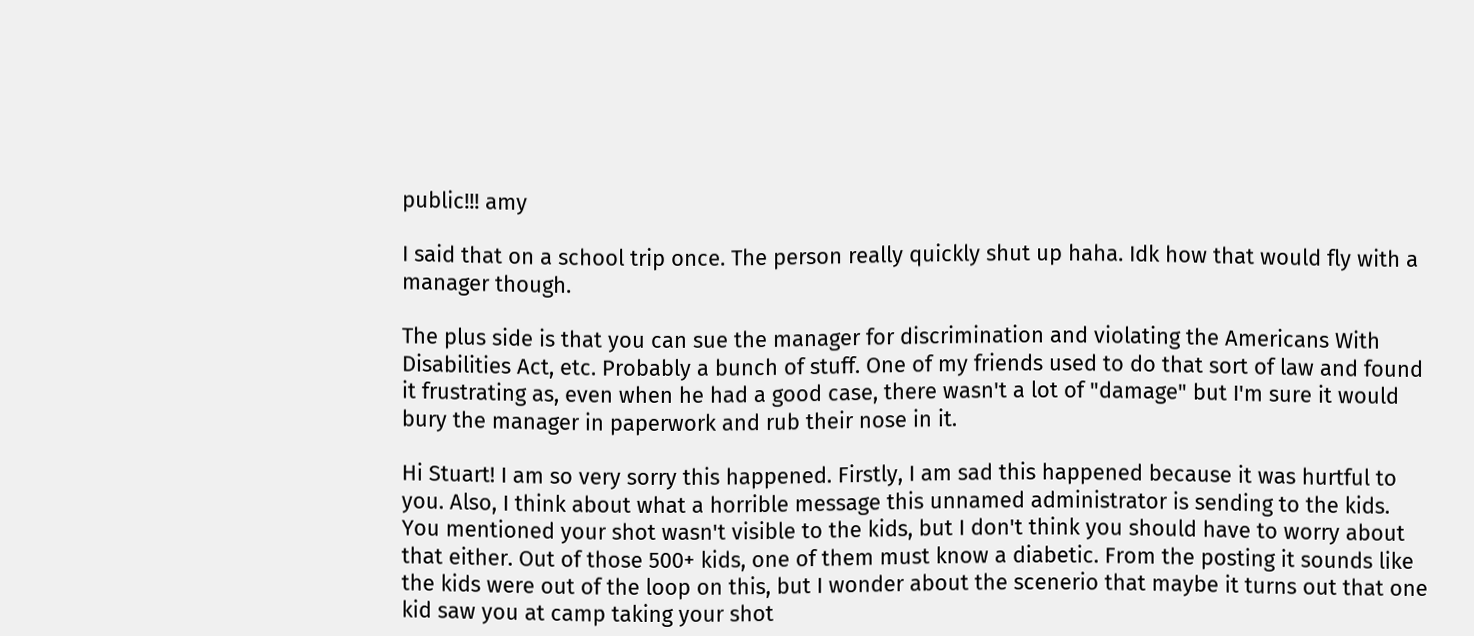public!!! amy

I said that on a school trip once. The person really quickly shut up haha. Idk how that would fly with a manager though.

The plus side is that you can sue the manager for discrimination and violating the Americans With Disabilities Act, etc. Probably a bunch of stuff. One of my friends used to do that sort of law and found it frustrating as, even when he had a good case, there wasn't a lot of "damage" but I'm sure it would bury the manager in paperwork and rub their nose in it.

Hi Stuart! I am so very sorry this happened. Firstly, I am sad this happened because it was hurtful to you. Also, I think about what a horrible message this unnamed administrator is sending to the kids. You mentioned your shot wasn't visible to the kids, but I don't think you should have to worry about that either. Out of those 500+ kids, one of them must know a diabetic. From the posting it sounds like the kids were out of the loop on this, but I wonder about the scenerio that maybe it turns out that one kid saw you at camp taking your shot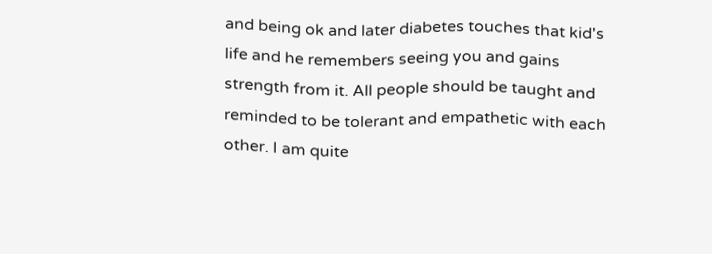and being ok and later diabetes touches that kid's life and he remembers seeing you and gains strength from it. All people should be taught and reminded to be tolerant and empathetic with each other. I am quite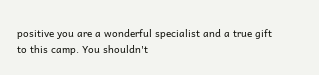positive you are a wonderful specialist and a true gift to this camp. You shouldn't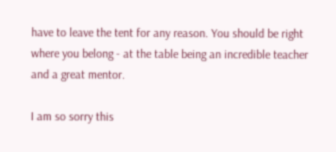have to leave the tent for any reason. You should be right where you belong - at the table being an incredible teacher and a great mentor.

I am so sorry this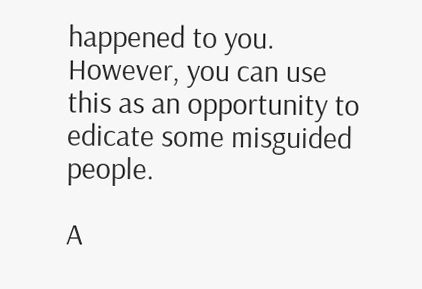happened to you. However, you can use this as an opportunity to edicate some misguided people.

A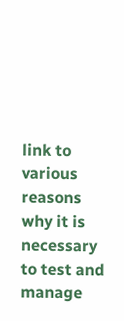link to various reasons why it is necessary to test and manage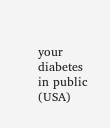your diabetes in public (USA)